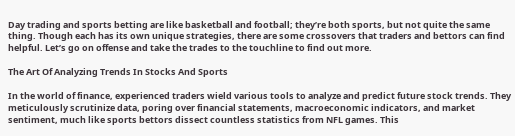Day trading and sports betting are like basketball and football; they’re both sports, but not quite the same thing. Though each has its own unique strategies, there are some crossovers that traders and bettors can find helpful. Let’s go on offense and take the trades to the touchline to find out more.

The Art Of Analyzing Trends In Stocks And Sports

In the world of finance, experienced traders wield various tools to analyze and predict future stock trends. They meticulously scrutinize data, poring over financial statements, macroeconomic indicators, and market sentiment, much like sports bettors dissect countless statistics from NFL games. This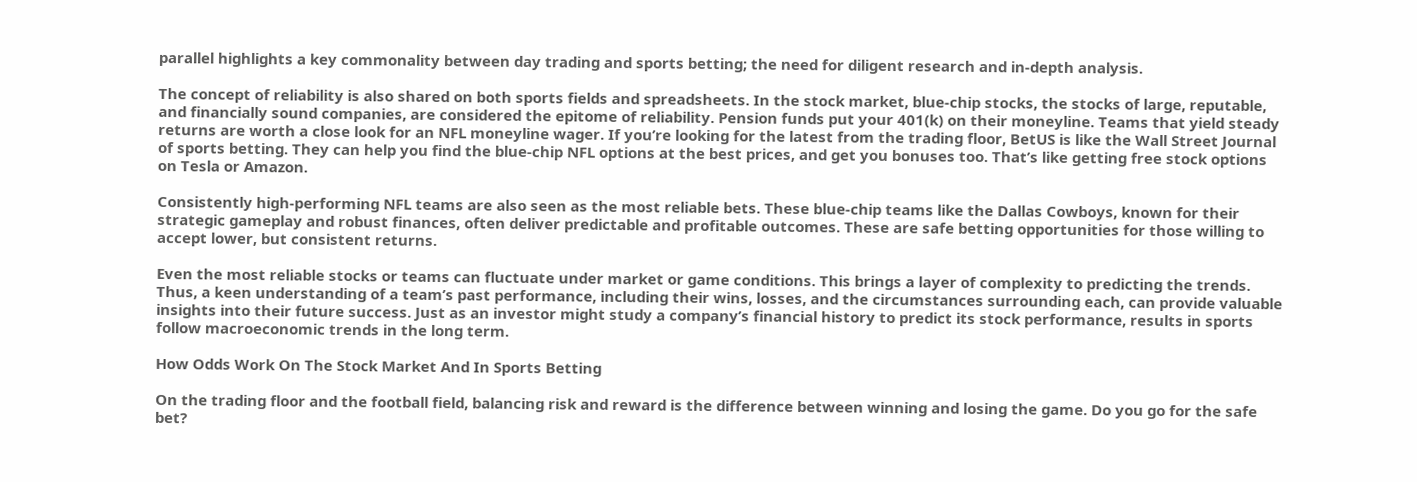parallel highlights a key commonality between day trading and sports betting; the need for diligent research and in-depth analysis.

The concept of reliability is also shared on both sports fields and spreadsheets. In the stock market, blue-chip stocks, the stocks of large, reputable, and financially sound companies, are considered the epitome of reliability. Pension funds put your 401(k) on their moneyline. Teams that yield steady returns are worth a close look for an NFL moneyline wager. If you’re looking for the latest from the trading floor, BetUS is like the Wall Street Journal of sports betting. They can help you find the blue-chip NFL options at the best prices, and get you bonuses too. That’s like getting free stock options on Tesla or Amazon.

Consistently high-performing NFL teams are also seen as the most reliable bets. These blue-chip teams like the Dallas Cowboys, known for their strategic gameplay and robust finances, often deliver predictable and profitable outcomes. These are safe betting opportunities for those willing to accept lower, but consistent returns.

Even the most reliable stocks or teams can fluctuate under market or game conditions. This brings a layer of complexity to predicting the trends. Thus, a keen understanding of a team’s past performance, including their wins, losses, and the circumstances surrounding each, can provide valuable insights into their future success. Just as an investor might study a company’s financial history to predict its stock performance, results in sports follow macroeconomic trends in the long term.

How Odds Work On The Stock Market And In Sports Betting

On the trading floor and the football field, balancing risk and reward is the difference between winning and losing the game. Do you go for the safe bet?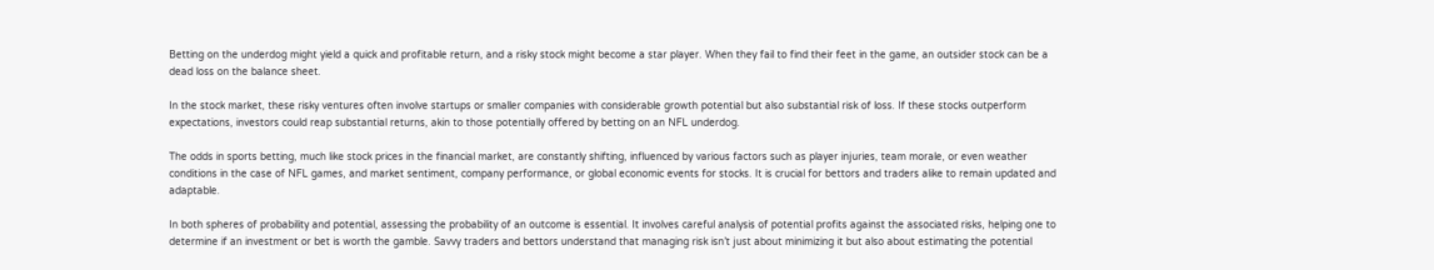Betting on the underdog might yield a quick and profitable return, and a risky stock might become a star player. When they fail to find their feet in the game, an outsider stock can be a dead loss on the balance sheet.

In the stock market, these risky ventures often involve startups or smaller companies with considerable growth potential but also substantial risk of loss. If these stocks outperform expectations, investors could reap substantial returns, akin to those potentially offered by betting on an NFL underdog.

The odds in sports betting, much like stock prices in the financial market, are constantly shifting, influenced by various factors such as player injuries, team morale, or even weather conditions in the case of NFL games, and market sentiment, company performance, or global economic events for stocks. It is crucial for bettors and traders alike to remain updated and adaptable.

In both spheres of probability and potential, assessing the probability of an outcome is essential. It involves careful analysis of potential profits against the associated risks, helping one to determine if an investment or bet is worth the gamble. Savvy traders and bettors understand that managing risk isn’t just about minimizing it but also about estimating the potential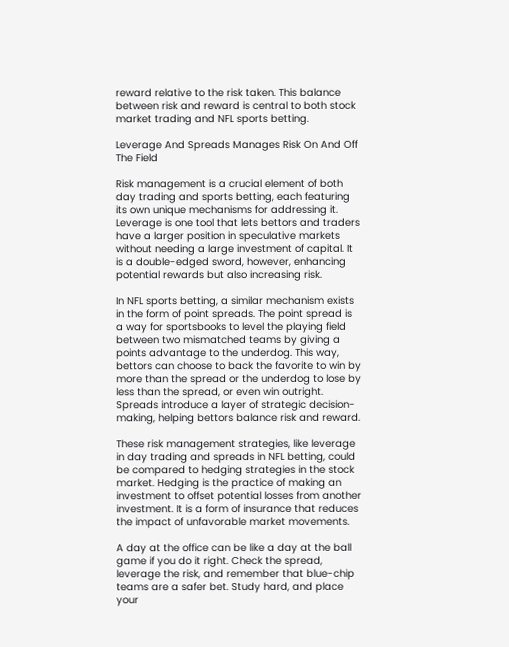reward relative to the risk taken. This balance between risk and reward is central to both stock market trading and NFL sports betting.

Leverage And Spreads Manages Risk On And Off The Field

Risk management is a crucial element of both day trading and sports betting, each featuring its own unique mechanisms for addressing it. Leverage is one tool that lets bettors and traders have a larger position in speculative markets without needing a large investment of capital. It is a double-edged sword, however, enhancing potential rewards but also increasing risk.

In NFL sports betting, a similar mechanism exists in the form of point spreads. The point spread is a way for sportsbooks to level the playing field between two mismatched teams by giving a points advantage to the underdog. This way, bettors can choose to back the favorite to win by more than the spread or the underdog to lose by less than the spread, or even win outright. Spreads introduce a layer of strategic decision-making, helping bettors balance risk and reward.

These risk management strategies, like leverage in day trading and spreads in NFL betting, could be compared to hedging strategies in the stock market. Hedging is the practice of making an investment to offset potential losses from another investment. It is a form of insurance that reduces the impact of unfavorable market movements.

A day at the office can be like a day at the ball game if you do it right. Check the spread, leverage the risk, and remember that blue-chip teams are a safer bet. Study hard, and place your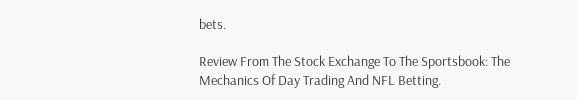bets.

Review From The Stock Exchange To The Sportsbook: The Mechanics Of Day Trading And NFL Betting.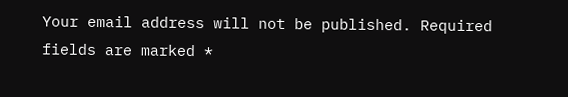Your email address will not be published. Required fields are marked *